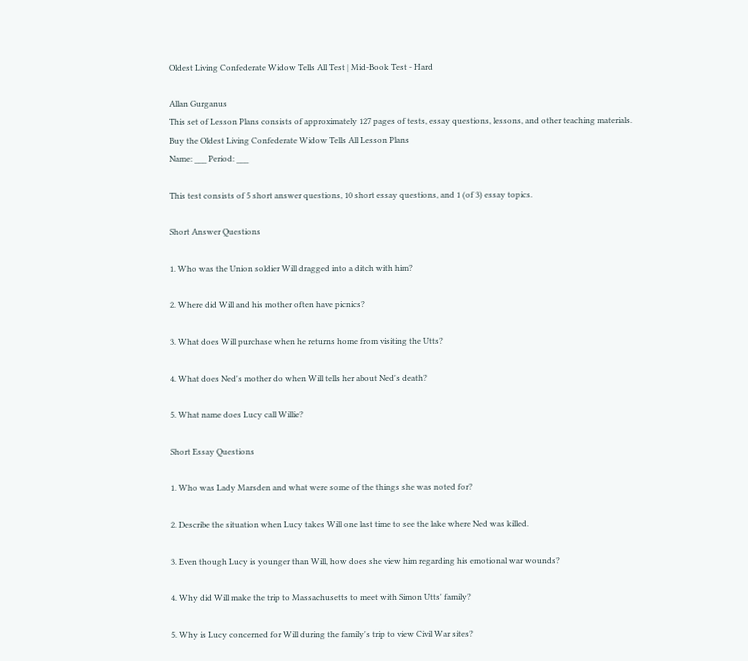Oldest Living Confederate Widow Tells All Test | Mid-Book Test - Hard

Allan Gurganus
This set of Lesson Plans consists of approximately 127 pages of tests, essay questions, lessons, and other teaching materials.
Buy the Oldest Living Confederate Widow Tells All Lesson Plans
Name: ___ Period: ___

This test consists of 5 short answer questions, 10 short essay questions, and 1 (of 3) essay topics.

Short Answer Questions

1. Who was the Union soldier Will dragged into a ditch with him?

2. Where did Will and his mother often have picnics?

3. What does Will purchase when he returns home from visiting the Utts?

4. What does Ned's mother do when Will tells her about Ned's death?

5. What name does Lucy call Willie?

Short Essay Questions

1. Who was Lady Marsden and what were some of the things she was noted for?

2. Describe the situation when Lucy takes Will one last time to see the lake where Ned was killed.

3. Even though Lucy is younger than Will, how does she view him regarding his emotional war wounds?

4. Why did Will make the trip to Massachusetts to meet with Simon Utts' family?

5. Why is Lucy concerned for Will during the family's trip to view Civil War sites?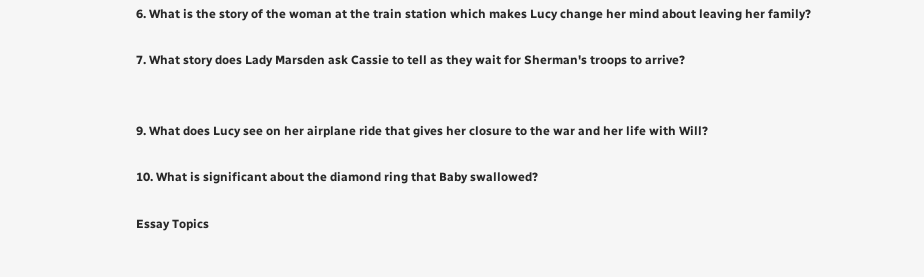6. What is the story of the woman at the train station which makes Lucy change her mind about leaving her family?

7. What story does Lady Marsden ask Cassie to tell as they wait for Sherman's troops to arrive?


9. What does Lucy see on her airplane ride that gives her closure to the war and her life with Will?

10. What is significant about the diamond ring that Baby swallowed?

Essay Topics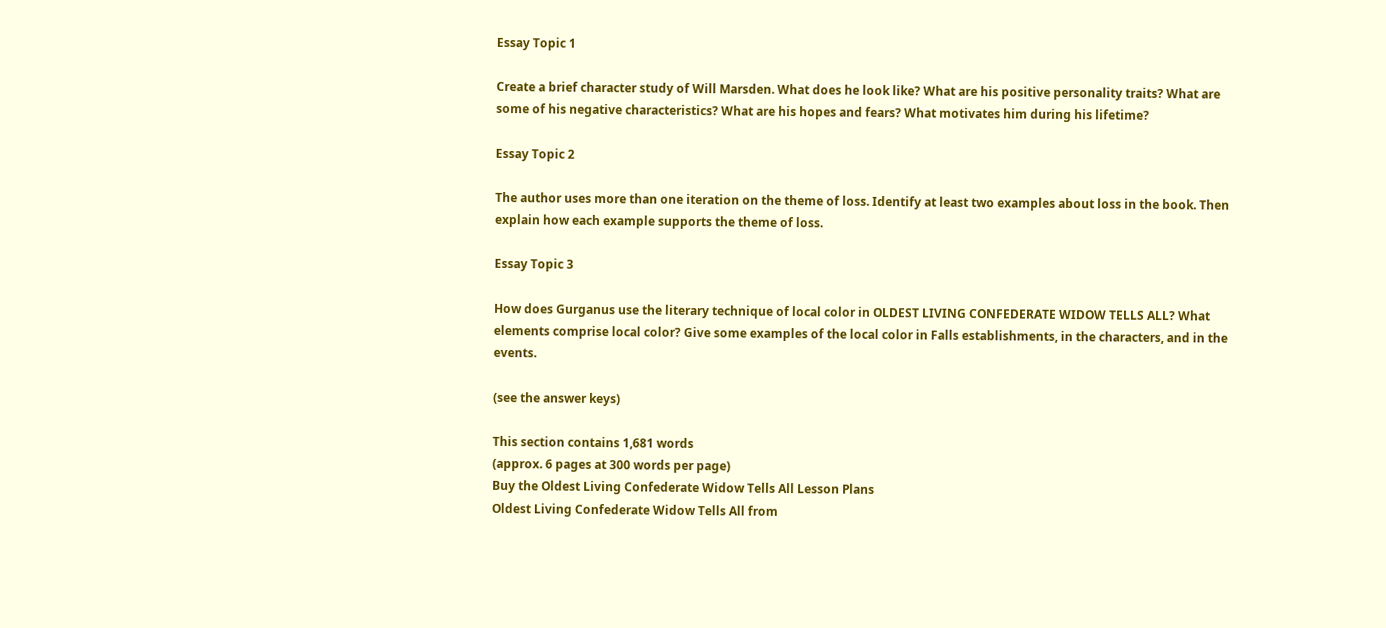Essay Topic 1

Create a brief character study of Will Marsden. What does he look like? What are his positive personality traits? What are some of his negative characteristics? What are his hopes and fears? What motivates him during his lifetime?

Essay Topic 2

The author uses more than one iteration on the theme of loss. Identify at least two examples about loss in the book. Then explain how each example supports the theme of loss.

Essay Topic 3

How does Gurganus use the literary technique of local color in OLDEST LIVING CONFEDERATE WIDOW TELLS ALL? What elements comprise local color? Give some examples of the local color in Falls establishments, in the characters, and in the events.

(see the answer keys)

This section contains 1,681 words
(approx. 6 pages at 300 words per page)
Buy the Oldest Living Confederate Widow Tells All Lesson Plans
Oldest Living Confederate Widow Tells All from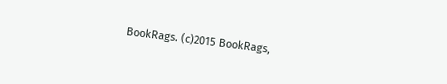BookRags. (c)2015 BookRags,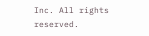Inc. All rights reserved.